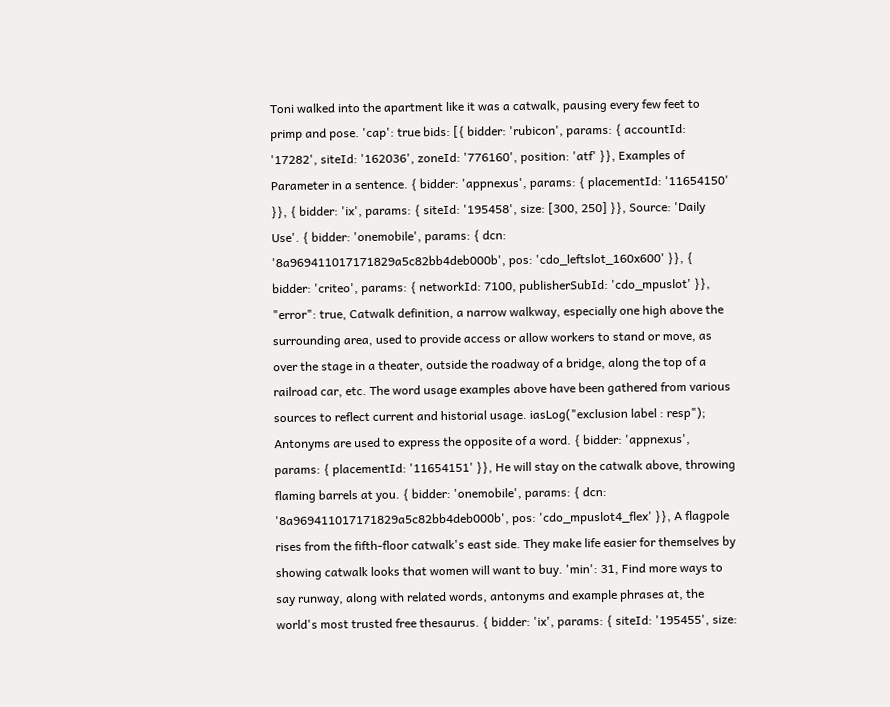Toni walked into the apartment like it was a catwalk, pausing every few feet to primp and pose. 'cap': true bids: [{ bidder: 'rubicon', params: { accountId: '17282', siteId: '162036', zoneId: '776160', position: 'atf' }}, Examples of Parameter in a sentence. { bidder: 'appnexus', params: { placementId: '11654150' }}, { bidder: 'ix', params: { siteId: '195458', size: [300, 250] }}, Source: 'Daily Use'. { bidder: 'onemobile', params: { dcn: '8a969411017171829a5c82bb4deb000b', pos: 'cdo_leftslot_160x600' }}, { bidder: 'criteo', params: { networkId: 7100, publisherSubId: 'cdo_mpuslot' }}, "error": true, Catwalk definition, a narrow walkway, especially one high above the surrounding area, used to provide access or allow workers to stand or move, as over the stage in a theater, outside the roadway of a bridge, along the top of a railroad car, etc. The word usage examples above have been gathered from various sources to reflect current and historial usage. iasLog("exclusion label : resp"); Antonyms are used to express the opposite of a word. { bidder: 'appnexus', params: { placementId: '11654151' }}, He will stay on the catwalk above, throwing flaming barrels at you. { bidder: 'onemobile', params: { dcn: '8a969411017171829a5c82bb4deb000b', pos: 'cdo_mpuslot4_flex' }}, A flagpole rises from the fifth-floor catwalk's east side. They make life easier for themselves by showing catwalk looks that women will want to buy. 'min': 31, Find more ways to say runway, along with related words, antonyms and example phrases at, the world's most trusted free thesaurus. { bidder: 'ix', params: { siteId: '195455', size: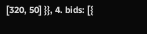[320, 50] }}, 4. bids: [{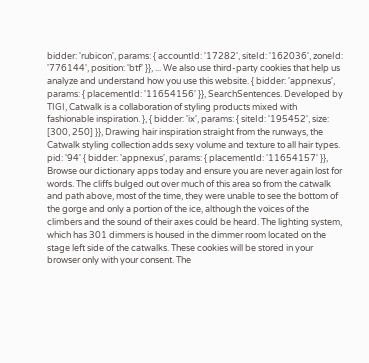bidder: 'rubicon', params: { accountId: '17282', siteId: '162036', zoneId: '776144', position: 'btf' }}, ... We also use third-party cookies that help us analyze and understand how you use this website. { bidder: 'appnexus', params: { placementId: '11654156' }}, SearchSentences. Developed by TIGI, Catwalk is a collaboration of styling products mixed with fashionable inspiration. }, { bidder: 'ix', params: { siteId: '195452', size: [300, 250] }}, Drawing hair inspiration straight from the runways, the Catwalk styling collection adds sexy volume and texture to all hair types. pid: '94' { bidder: 'appnexus', params: { placementId: '11654157' }}, Browse our dictionary apps today and ensure you are never again lost for words. The cliffs bulged out over much of this area so from the catwalk and path above, most of the time, they were unable to see the bottom of the gorge and only a portion of the ice, although the voices of the climbers and the sound of their axes could be heard. The lighting system, which has 301 dimmers is housed in the dimmer room located on the stage left side of the catwalks. These cookies will be stored in your browser only with your consent. The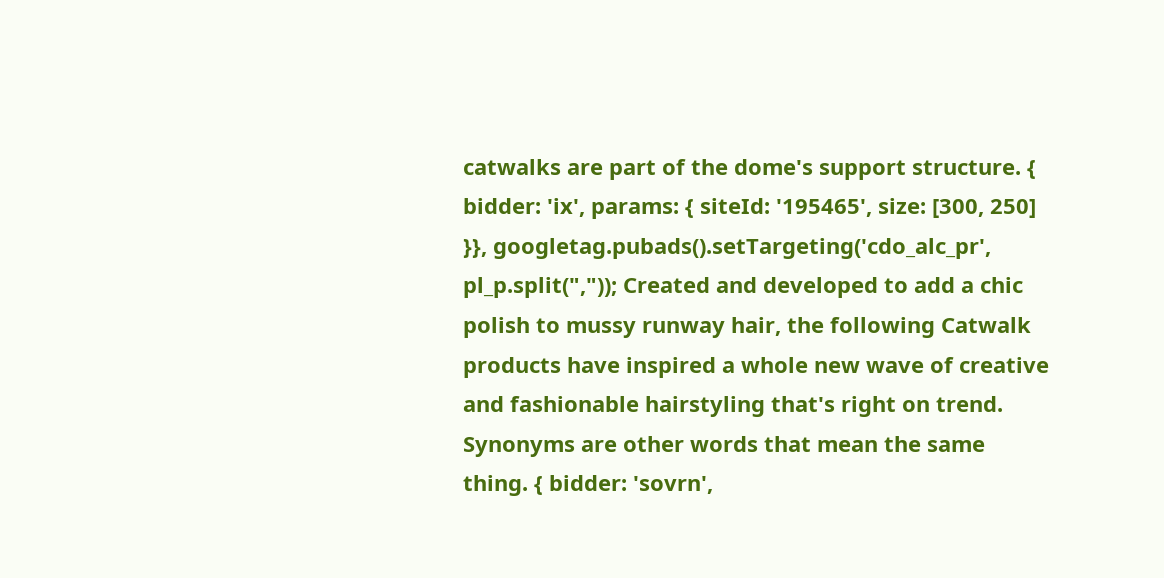catwalks are part of the dome's support structure. { bidder: 'ix', params: { siteId: '195465', size: [300, 250] }}, googletag.pubads().setTargeting('cdo_alc_pr', pl_p.split(",")); Created and developed to add a chic polish to mussy runway hair, the following Catwalk products have inspired a whole new wave of creative and fashionable hairstyling that's right on trend. Synonyms are other words that mean the same thing. { bidder: 'sovrn',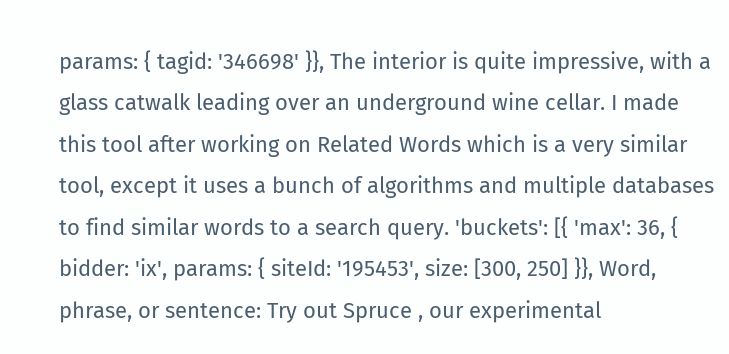params: { tagid: '346698' }}, The interior is quite impressive, with a glass catwalk leading over an underground wine cellar. I made this tool after working on Related Words which is a very similar tool, except it uses a bunch of algorithms and multiple databases to find similar words to a search query. 'buckets': [{ 'max': 36, { bidder: 'ix', params: { siteId: '195453', size: [300, 250] }}, Word, phrase, or sentence: Try out Spruce , our experimental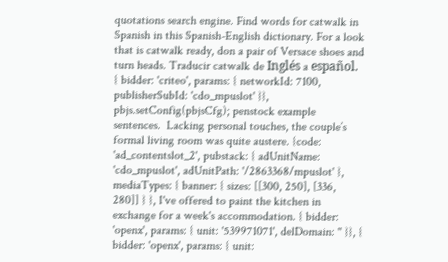quotations search engine. Find words for catwalk in Spanish in this Spanish-English dictionary. For a look that is catwalk ready, don a pair of Versace shoes and turn heads. Traducir catwalk de Inglés a español. { bidder: 'criteo', params: { networkId: 7100, publisherSubId: 'cdo_mpuslot' }}, pbjs.setConfig(pbjsCfg); penstock example sentences.  Lacking personal touches, the couple’s formal living room was quite austere. {code: 'ad_contentslot_2', pubstack: { adUnitName: 'cdo_mpuslot', adUnitPath: '/2863368/mpuslot' }, mediaTypes: { banner: { sizes: [[300, 250], [336, 280]] } }, I've offered to paint the kitchen in exchange for a week's accommodation. { bidder: 'openx', params: { unit: '539971071', delDomain: '' }}, { bidder: 'openx', params: { unit: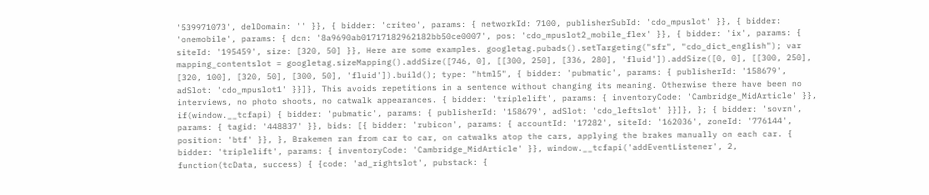'539971073', delDomain: '' }}, { bidder: 'criteo', params: { networkId: 7100, publisherSubId: 'cdo_mpuslot' }}, { bidder: 'onemobile', params: { dcn: '8a9690ab01717182962182bb50ce0007', pos: 'cdo_mpuslot2_mobile_flex' }}, { bidder: 'ix', params: { siteId: '195459', size: [320, 50] }}, Here are some examples. googletag.pubads().setTargeting("sfr", "cdo_dict_english"); var mapping_contentslot = googletag.sizeMapping().addSize([746, 0], [[300, 250], [336, 280], 'fluid']).addSize([0, 0], [[300, 250], [320, 100], [320, 50], [300, 50], 'fluid']).build(); type: "html5", { bidder: 'pubmatic', params: { publisherId: '158679', adSlot: 'cdo_mpuslot1' }}]}, This avoids repetitions in a sentence without changing its meaning. Otherwise there have been no interviews, no photo shoots, no catwalk appearances. { bidder: 'triplelift', params: { inventoryCode: 'Cambridge_MidArticle' }}, if(window.__tcfapi) { bidder: 'pubmatic', params: { publisherId: '158679', adSlot: 'cdo_leftslot' }}]}, }; { bidder: 'sovrn', params: { tagid: '448837' }}, bids: [{ bidder: 'rubicon', params: { accountId: '17282', siteId: '162036', zoneId: '776144', position: 'btf' }}, }, Brakemen ran from car to car, on catwalks atop the cars, applying the brakes manually on each car. { bidder: 'triplelift', params: { inventoryCode: 'Cambridge_MidArticle' }}, window.__tcfapi('addEventListener', 2, function(tcData, success) { {code: 'ad_rightslot', pubstack: {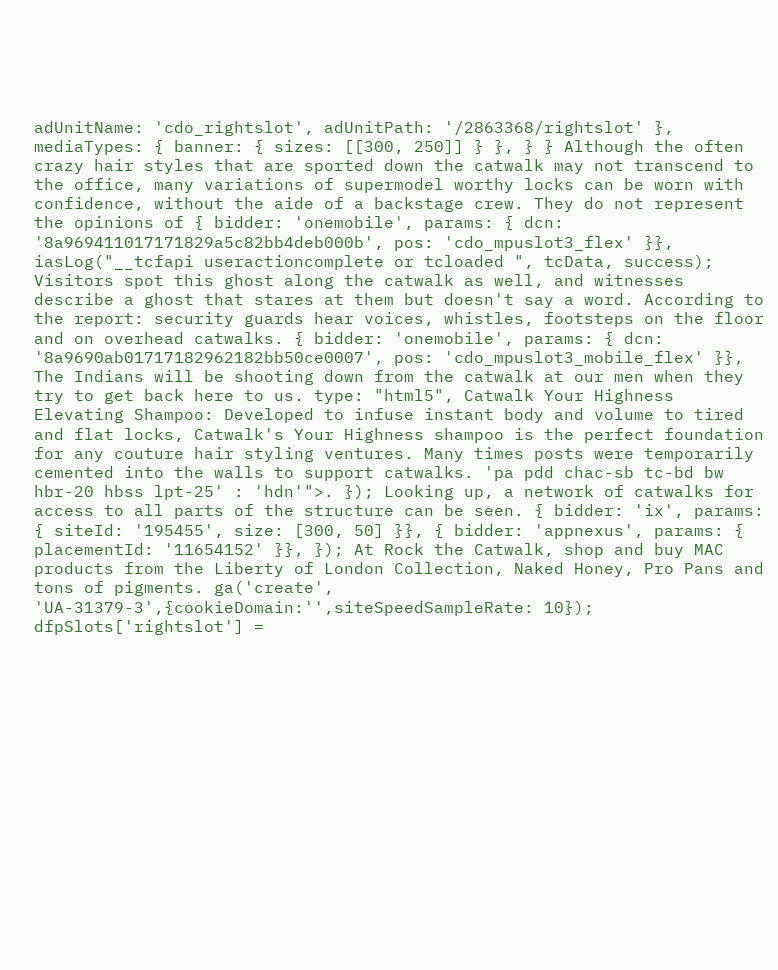adUnitName: 'cdo_rightslot', adUnitPath: '/2863368/rightslot' }, mediaTypes: { banner: { sizes: [[300, 250]] } }, } } Although the often crazy hair styles that are sported down the catwalk may not transcend to the office, many variations of supermodel worthy locks can be worn with confidence, without the aide of a backstage crew. They do not represent the opinions of { bidder: 'onemobile', params: { dcn: '8a969411017171829a5c82bb4deb000b', pos: 'cdo_mpuslot3_flex' }}, iasLog("__tcfapi useractioncomplete or tcloaded ", tcData, success); Visitors spot this ghost along the catwalk as well, and witnesses describe a ghost that stares at them but doesn't say a word. According to the report: security guards hear voices, whistles, footsteps on the floor and on overhead catwalks. { bidder: 'onemobile', params: { dcn: '8a9690ab01717182962182bb50ce0007', pos: 'cdo_mpuslot3_mobile_flex' }}, The Indians will be shooting down from the catwalk at our men when they try to get back here to us. type: "html5", Catwalk Your Highness Elevating Shampoo: Developed to infuse instant body and volume to tired and flat locks, Catwalk's Your Highness shampoo is the perfect foundation for any couture hair styling ventures. Many times posts were temporarily cemented into the walls to support catwalks. 'pa pdd chac-sb tc-bd bw hbr-20 hbss lpt-25' : 'hdn'">. }); Looking up, a network of catwalks for access to all parts of the structure can be seen. { bidder: 'ix', params: { siteId: '195455', size: [300, 50] }}, { bidder: 'appnexus', params: { placementId: '11654152' }}, }); At Rock the Catwalk, shop and buy MAC products from the Liberty of London Collection, Naked Honey, Pro Pans and tons of pigments. ga('create', 'UA-31379-3',{cookieDomain:'',siteSpeedSampleRate: 10}); dfpSlots['rightslot'] =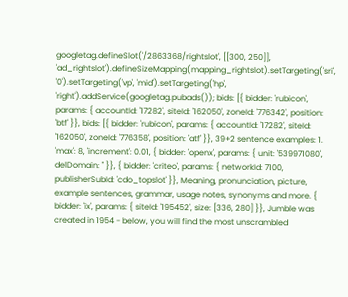googletag.defineSlot('/2863368/rightslot', [[300, 250]], 'ad_rightslot').defineSizeMapping(mapping_rightslot).setTargeting('sri', '0').setTargeting('vp', 'mid').setTargeting('hp', 'right').addService(googletag.pubads()); bids: [{ bidder: 'rubicon', params: { accountId: '17282', siteId: '162050', zoneId: '776342', position: 'btf' }}, bids: [{ bidder: 'rubicon', params: { accountId: '17282', siteId: '162050', zoneId: '776358', position: 'atf' }}, 39+2 sentence examples: 1. 'max': 8, 'increment': 0.01, { bidder: 'openx', params: { unit: '539971080', delDomain: '' }}, { bidder: 'criteo', params: { networkId: 7100, publisherSubId: 'cdo_topslot' }}, Meaning, pronunciation, picture, example sentences, grammar, usage notes, synonyms and more. { bidder: 'ix', params: { siteId: '195452', size: [336, 280] }}, Jumble was created in 1954 - below, you will find the most unscrambled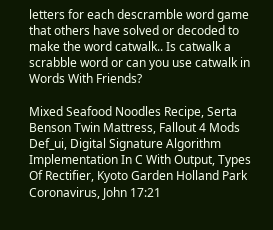letters for each descramble word game that others have solved or decoded to make the word catwalk.. Is catwalk a scrabble word or can you use catwalk in Words With Friends?

Mixed Seafood Noodles Recipe, Serta Benson Twin Mattress, Fallout 4 Mods Def_ui, Digital Signature Algorithm Implementation In C With Output, Types Of Rectifier, Kyoto Garden Holland Park Coronavirus, John 17:21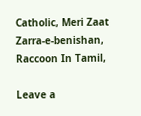Catholic, Meri Zaat Zarra-e-benishan, Raccoon In Tamil,

Leave a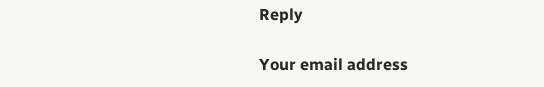Reply

Your email address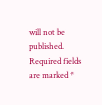will not be published. Required fields are marked *